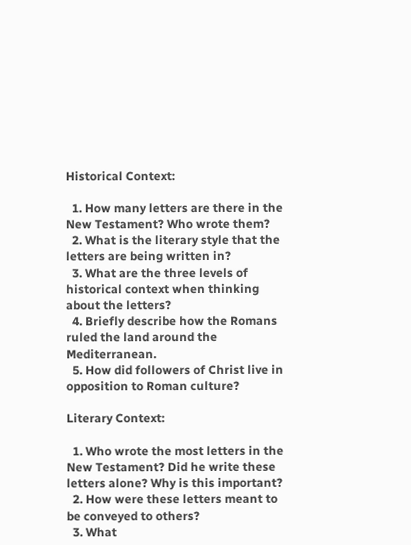Historical Context:

  1. How many letters are there in the New Testament? Who wrote them?
  2. What is the literary style that the letters are being written in?
  3. What are the three levels of historical context when thinking about the letters?
  4. Briefly describe how the Romans ruled the land around the Mediterranean.
  5. How did followers of Christ live in opposition to Roman culture?

Literary Context:

  1. Who wrote the most letters in the New Testament? Did he write these letters alone? Why is this important?
  2. How were these letters meant to be conveyed to others?
  3. What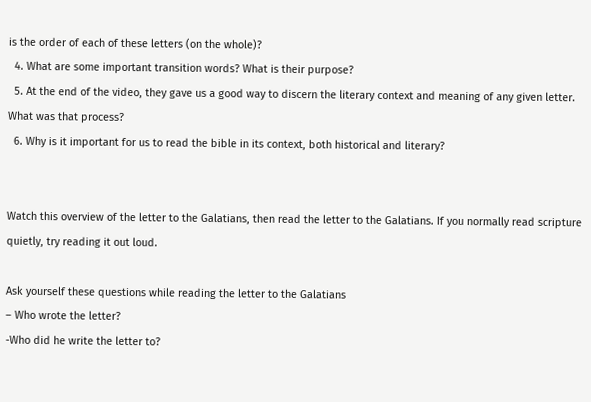is the order of each of these letters (on the whole)?
  4. What are some important transition words? What is their purpose?
  5. At the end of the video, they gave us a good way to discern the literary context and meaning of any given letter. What was that process?
  6. Why is it important for us to read the bible in its context, both historical and literary?


Watch this overview of the letter to the Galatians, then read the letter to the Galatians. If you normally read scripture quietly, try reading it out loud.

Ask yourself these questions while reading the letter to the Galatians
– Who wrote the letter?
-Who did he write the letter to?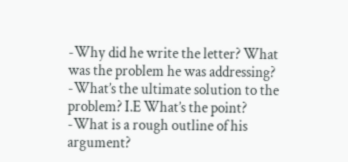-Why did he write the letter? What was the problem he was addressing?
-What’s the ultimate solution to the problem? I.E What’s the point?
-What is a rough outline of his argument?